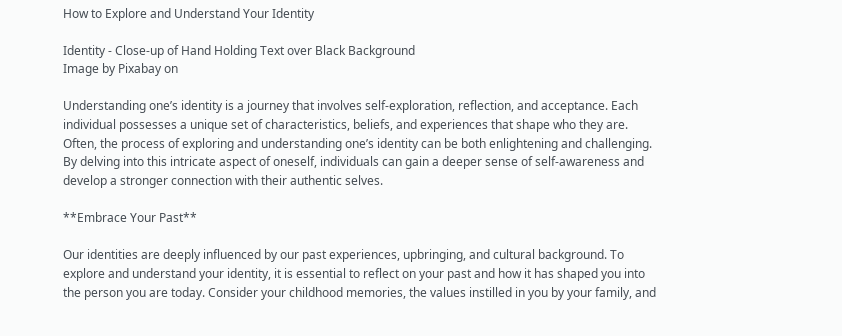How to Explore and Understand Your Identity

Identity - Close-up of Hand Holding Text over Black Background
Image by Pixabay on

Understanding one’s identity is a journey that involves self-exploration, reflection, and acceptance. Each individual possesses a unique set of characteristics, beliefs, and experiences that shape who they are. Often, the process of exploring and understanding one’s identity can be both enlightening and challenging. By delving into this intricate aspect of oneself, individuals can gain a deeper sense of self-awareness and develop a stronger connection with their authentic selves.

**Embrace Your Past**

Our identities are deeply influenced by our past experiences, upbringing, and cultural background. To explore and understand your identity, it is essential to reflect on your past and how it has shaped you into the person you are today. Consider your childhood memories, the values instilled in you by your family, and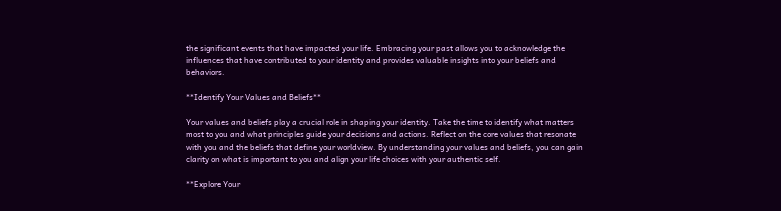the significant events that have impacted your life. Embracing your past allows you to acknowledge the influences that have contributed to your identity and provides valuable insights into your beliefs and behaviors.

**Identify Your Values and Beliefs**

Your values and beliefs play a crucial role in shaping your identity. Take the time to identify what matters most to you and what principles guide your decisions and actions. Reflect on the core values that resonate with you and the beliefs that define your worldview. By understanding your values and beliefs, you can gain clarity on what is important to you and align your life choices with your authentic self.

**Explore Your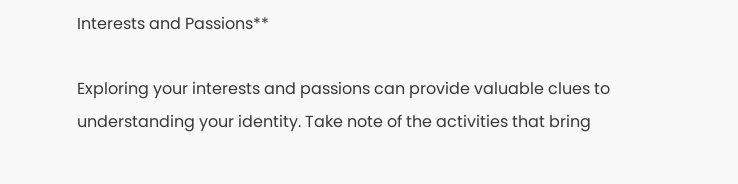Interests and Passions**

Exploring your interests and passions can provide valuable clues to understanding your identity. Take note of the activities that bring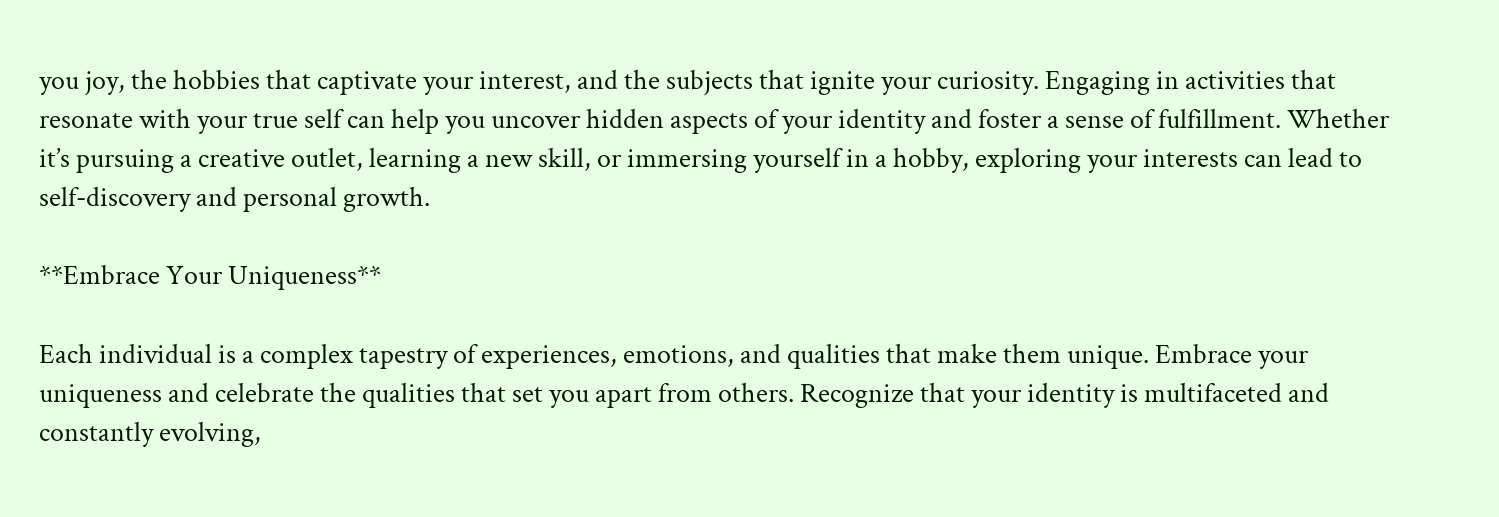you joy, the hobbies that captivate your interest, and the subjects that ignite your curiosity. Engaging in activities that resonate with your true self can help you uncover hidden aspects of your identity and foster a sense of fulfillment. Whether it’s pursuing a creative outlet, learning a new skill, or immersing yourself in a hobby, exploring your interests can lead to self-discovery and personal growth.

**Embrace Your Uniqueness**

Each individual is a complex tapestry of experiences, emotions, and qualities that make them unique. Embrace your uniqueness and celebrate the qualities that set you apart from others. Recognize that your identity is multifaceted and constantly evolving,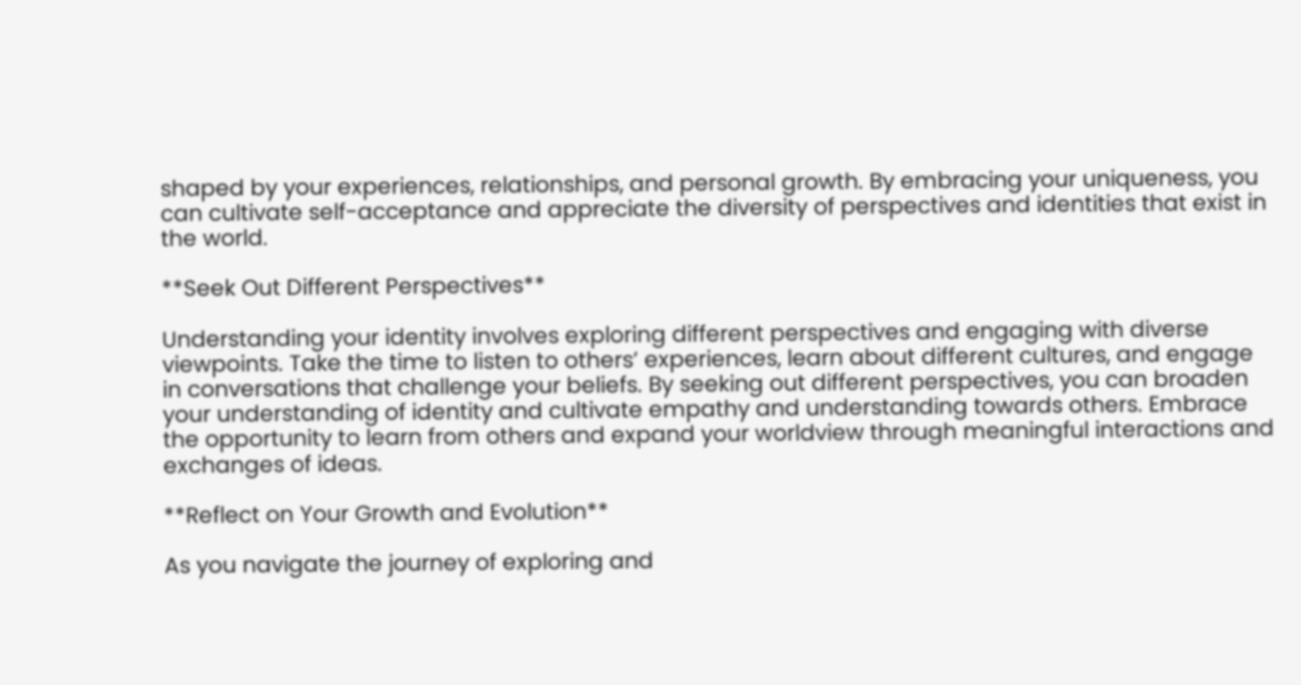shaped by your experiences, relationships, and personal growth. By embracing your uniqueness, you can cultivate self-acceptance and appreciate the diversity of perspectives and identities that exist in the world.

**Seek Out Different Perspectives**

Understanding your identity involves exploring different perspectives and engaging with diverse viewpoints. Take the time to listen to others’ experiences, learn about different cultures, and engage in conversations that challenge your beliefs. By seeking out different perspectives, you can broaden your understanding of identity and cultivate empathy and understanding towards others. Embrace the opportunity to learn from others and expand your worldview through meaningful interactions and exchanges of ideas.

**Reflect on Your Growth and Evolution**

As you navigate the journey of exploring and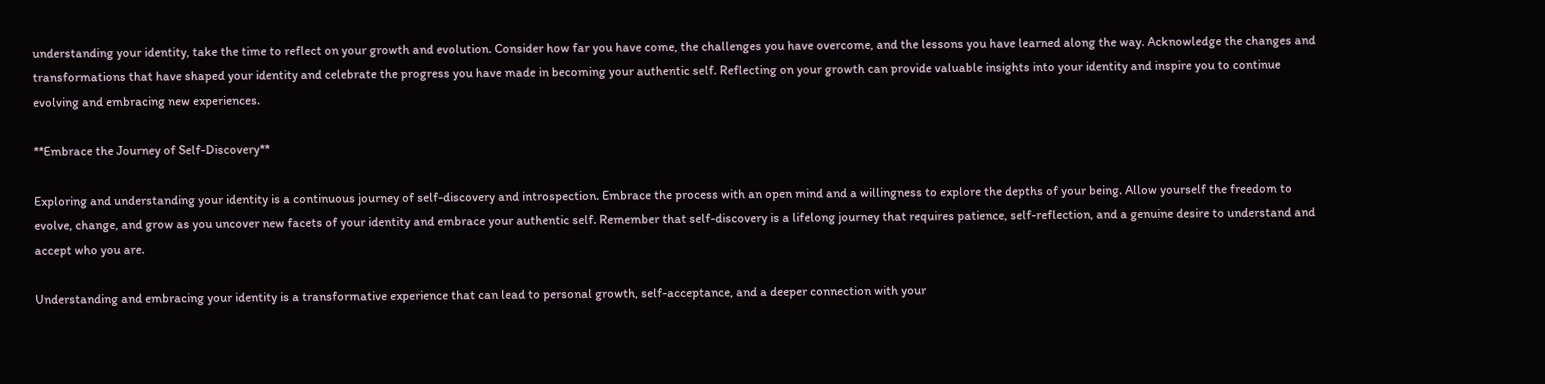understanding your identity, take the time to reflect on your growth and evolution. Consider how far you have come, the challenges you have overcome, and the lessons you have learned along the way. Acknowledge the changes and transformations that have shaped your identity and celebrate the progress you have made in becoming your authentic self. Reflecting on your growth can provide valuable insights into your identity and inspire you to continue evolving and embracing new experiences.

**Embrace the Journey of Self-Discovery**

Exploring and understanding your identity is a continuous journey of self-discovery and introspection. Embrace the process with an open mind and a willingness to explore the depths of your being. Allow yourself the freedom to evolve, change, and grow as you uncover new facets of your identity and embrace your authentic self. Remember that self-discovery is a lifelong journey that requires patience, self-reflection, and a genuine desire to understand and accept who you are.

Understanding and embracing your identity is a transformative experience that can lead to personal growth, self-acceptance, and a deeper connection with your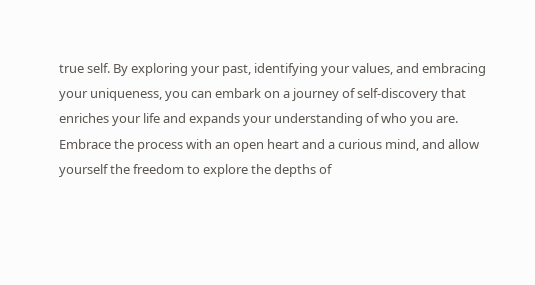true self. By exploring your past, identifying your values, and embracing your uniqueness, you can embark on a journey of self-discovery that enriches your life and expands your understanding of who you are. Embrace the process with an open heart and a curious mind, and allow yourself the freedom to explore the depths of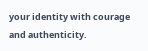your identity with courage and authenticity.